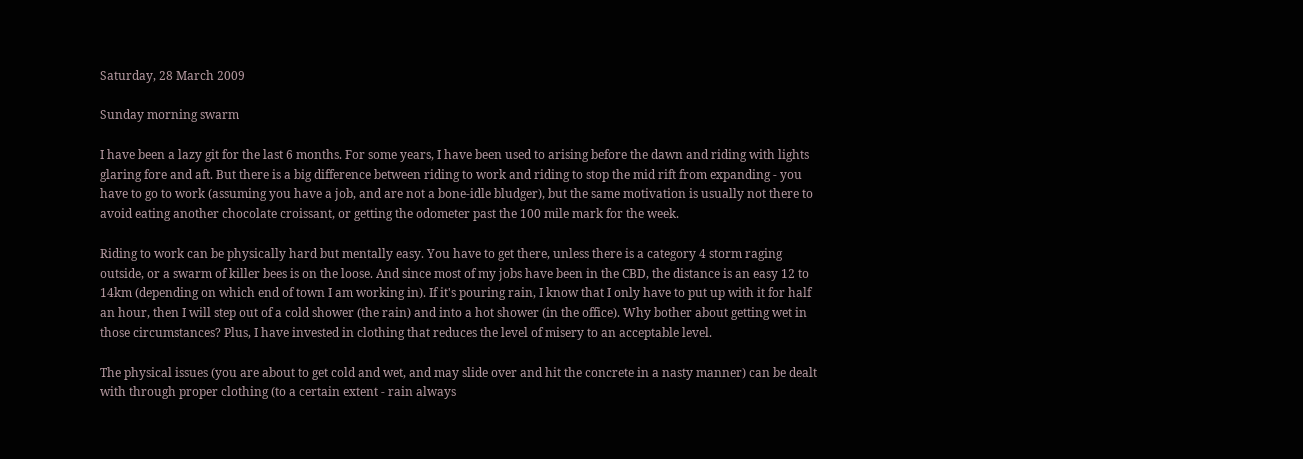Saturday, 28 March 2009

Sunday morning swarm

I have been a lazy git for the last 6 months. For some years, I have been used to arising before the dawn and riding with lights glaring fore and aft. But there is a big difference between riding to work and riding to stop the mid rift from expanding - you have to go to work (assuming you have a job, and are not a bone-idle bludger), but the same motivation is usually not there to avoid eating another chocolate croissant, or getting the odometer past the 100 mile mark for the week.

Riding to work can be physically hard but mentally easy. You have to get there, unless there is a category 4 storm raging outside, or a swarm of killer bees is on the loose. And since most of my jobs have been in the CBD, the distance is an easy 12 to 14km (depending on which end of town I am working in). If it's pouring rain, I know that I only have to put up with it for half an hour, then I will step out of a cold shower (the rain) and into a hot shower (in the office). Why bother about getting wet in those circumstances? Plus, I have invested in clothing that reduces the level of misery to an acceptable level.

The physical issues (you are about to get cold and wet, and may slide over and hit the concrete in a nasty manner) can be dealt with through proper clothing (to a certain extent - rain always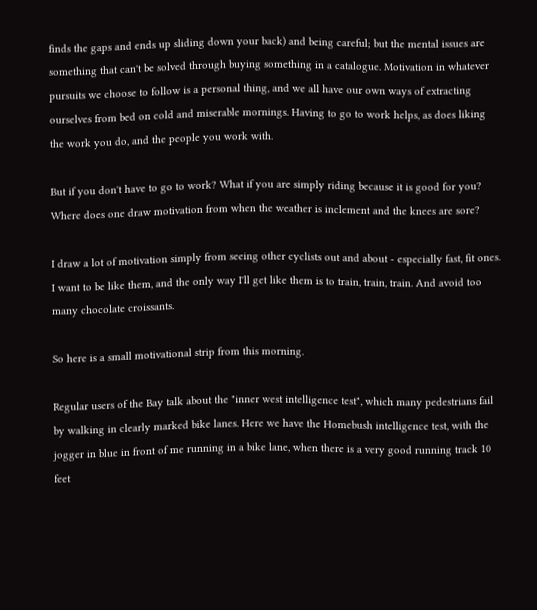finds the gaps and ends up sliding down your back) and being careful; but the mental issues are something that can't be solved through buying something in a catalogue. Motivation in whatever pursuits we choose to follow is a personal thing, and we all have our own ways of extracting ourselves from bed on cold and miserable mornings. Having to go to work helps, as does liking the work you do, and the people you work with.

But if you don't have to go to work? What if you are simply riding because it is good for you? Where does one draw motivation from when the weather is inclement and the knees are sore?

I draw a lot of motivation simply from seeing other cyclists out and about - especially fast, fit ones. I want to be like them, and the only way I'll get like them is to train, train, train. And avoid too many chocolate croissants.

So here is a small motivational strip from this morning.

Regular users of the Bay talk about the "inner west intelligence test", which many pedestrians fail by walking in clearly marked bike lanes. Here we have the Homebush intelligence test, with the jogger in blue in front of me running in a bike lane, when there is a very good running track 10 feet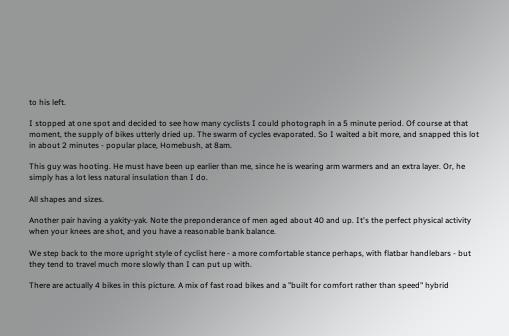to his left.

I stopped at one spot and decided to see how many cyclists I could photograph in a 5 minute period. Of course at that moment, the supply of bikes utterly dried up. The swarm of cycles evaporated. So I waited a bit more, and snapped this lot in about 2 minutes - popular place, Homebush, at 8am.

This guy was hooting. He must have been up earlier than me, since he is wearing arm warmers and an extra layer. Or, he simply has a lot less natural insulation than I do.

All shapes and sizes.

Another pair having a yakity-yak. Note the preponderance of men aged about 40 and up. It's the perfect physical activity when your knees are shot, and you have a reasonable bank balance.

We step back to the more upright style of cyclist here - a more comfortable stance perhaps, with flatbar handlebars - but they tend to travel much more slowly than I can put up with.

There are actually 4 bikes in this picture. A mix of fast road bikes and a "built for comfort rather than speed" hybrid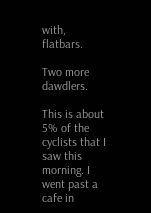with, flatbars.

Two more dawdlers.

This is about 5% of the cyclists that I saw this morning. I went past a cafe in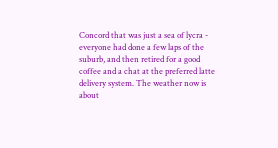Concord that was just a sea of lycra - everyone had done a few laps of the suburb, and then retired for a good coffee and a chat at the preferred latte delivery system. The weather now is about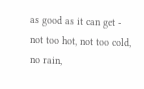as good as it can get - not too hot, not too cold, no rain,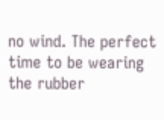no wind. The perfect time to be wearing the rubber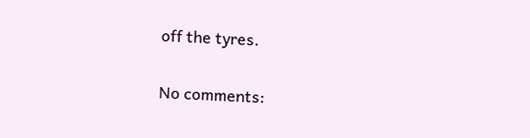off the tyres.

No comments: